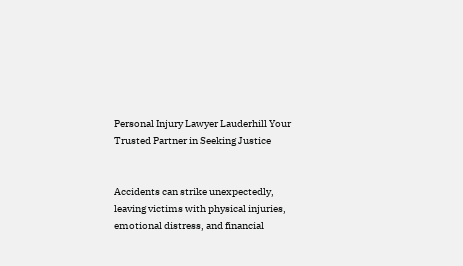Personal Injury Lawyer Lauderhill Your Trusted Partner in Seeking Justice


Accidents can strike unexpectedly, leaving victims with physical injuries, emotional distress, and financial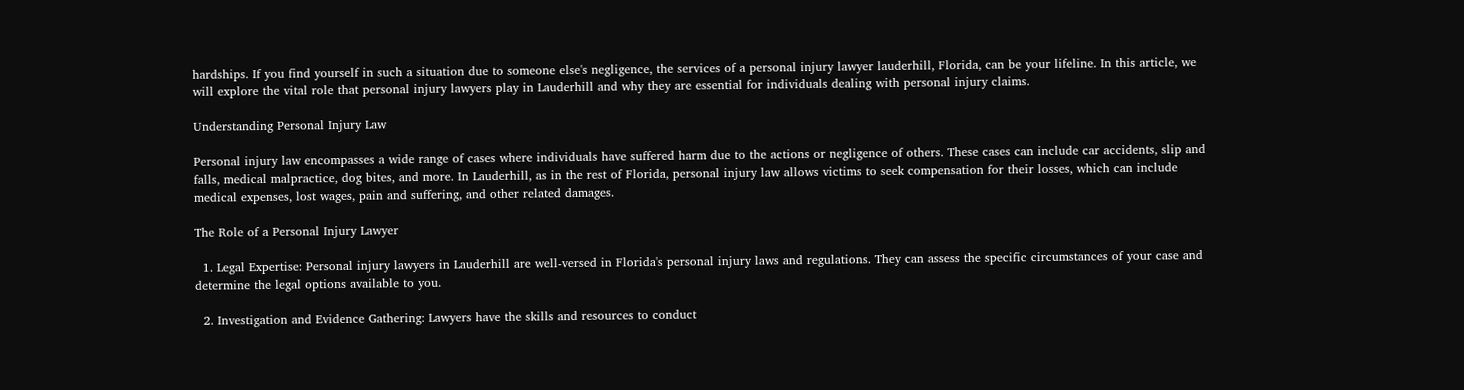hardships. If you find yourself in such a situation due to someone else's negligence, the services of a personal injury lawyer lauderhill, Florida, can be your lifeline. In this article, we will explore the vital role that personal injury lawyers play in Lauderhill and why they are essential for individuals dealing with personal injury claims.

Understanding Personal Injury Law

Personal injury law encompasses a wide range of cases where individuals have suffered harm due to the actions or negligence of others. These cases can include car accidents, slip and falls, medical malpractice, dog bites, and more. In Lauderhill, as in the rest of Florida, personal injury law allows victims to seek compensation for their losses, which can include medical expenses, lost wages, pain and suffering, and other related damages.

The Role of a Personal Injury Lawyer

  1. Legal Expertise: Personal injury lawyers in Lauderhill are well-versed in Florida's personal injury laws and regulations. They can assess the specific circumstances of your case and determine the legal options available to you.

  2. Investigation and Evidence Gathering: Lawyers have the skills and resources to conduct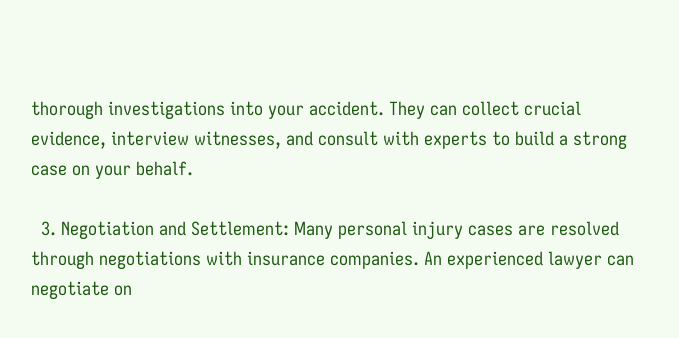thorough investigations into your accident. They can collect crucial evidence, interview witnesses, and consult with experts to build a strong case on your behalf.

  3. Negotiation and Settlement: Many personal injury cases are resolved through negotiations with insurance companies. An experienced lawyer can negotiate on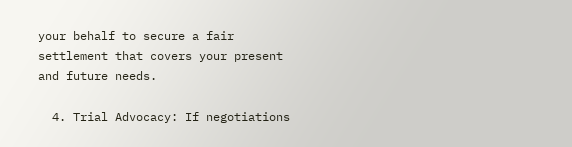your behalf to secure a fair settlement that covers your present and future needs.

  4. Trial Advocacy: If negotiations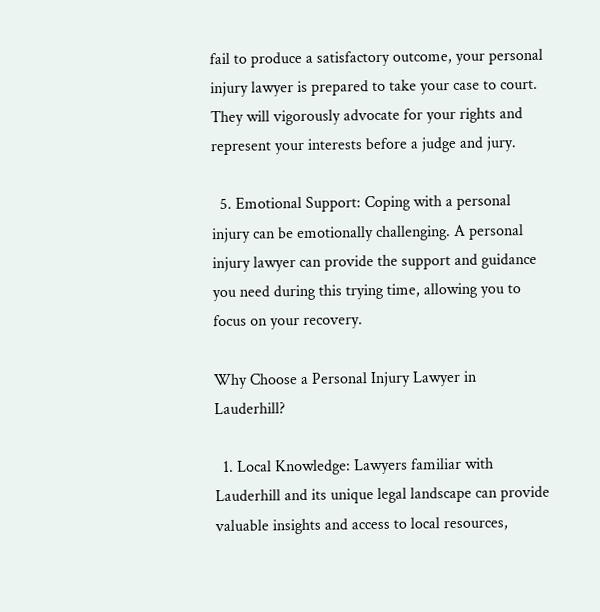fail to produce a satisfactory outcome, your personal injury lawyer is prepared to take your case to court. They will vigorously advocate for your rights and represent your interests before a judge and jury.

  5. Emotional Support: Coping with a personal injury can be emotionally challenging. A personal injury lawyer can provide the support and guidance you need during this trying time, allowing you to focus on your recovery.

Why Choose a Personal Injury Lawyer in Lauderhill?

  1. Local Knowledge: Lawyers familiar with Lauderhill and its unique legal landscape can provide valuable insights and access to local resources,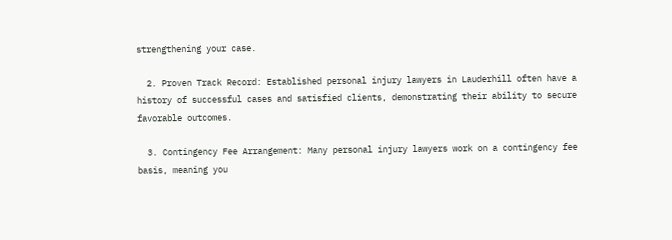strengthening your case.

  2. Proven Track Record: Established personal injury lawyers in Lauderhill often have a history of successful cases and satisfied clients, demonstrating their ability to secure favorable outcomes.

  3. Contingency Fee Arrangement: Many personal injury lawyers work on a contingency fee basis, meaning you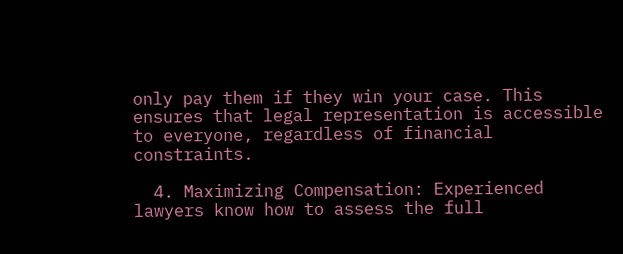only pay them if they win your case. This ensures that legal representation is accessible to everyone, regardless of financial constraints.

  4. Maximizing Compensation: Experienced lawyers know how to assess the full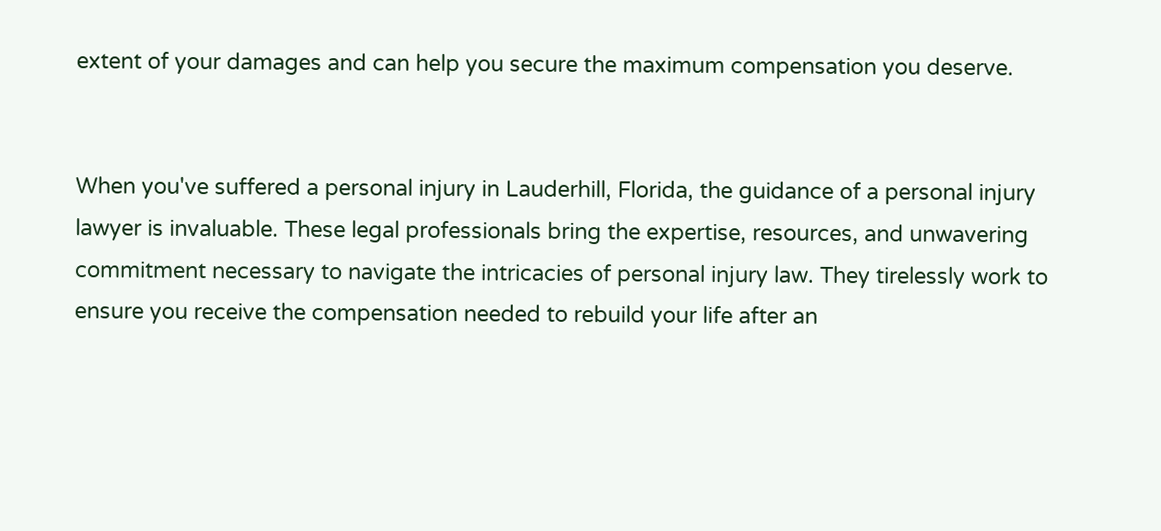extent of your damages and can help you secure the maximum compensation you deserve.


When you've suffered a personal injury in Lauderhill, Florida, the guidance of a personal injury lawyer is invaluable. These legal professionals bring the expertise, resources, and unwavering commitment necessary to navigate the intricacies of personal injury law. They tirelessly work to ensure you receive the compensation needed to rebuild your life after an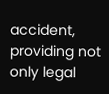accident, providing not only legal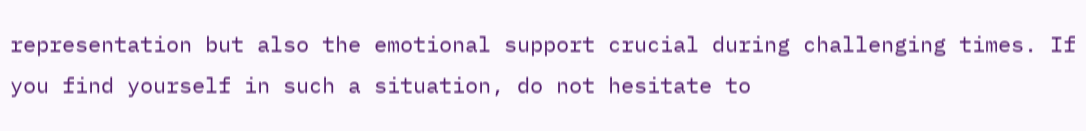representation but also the emotional support crucial during challenging times. If you find yourself in such a situation, do not hesitate to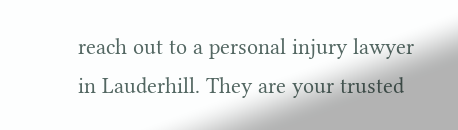reach out to a personal injury lawyer in Lauderhill. They are your trusted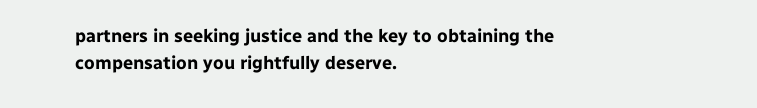partners in seeking justice and the key to obtaining the compensation you rightfully deserve.